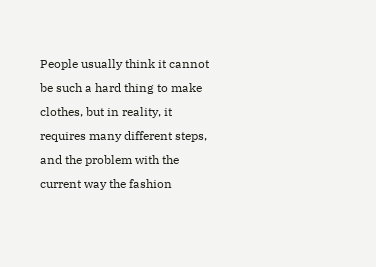People usually think it cannot be such a hard thing to make clothes, but in reality, it requires many different steps, and the problem with the current way the fashion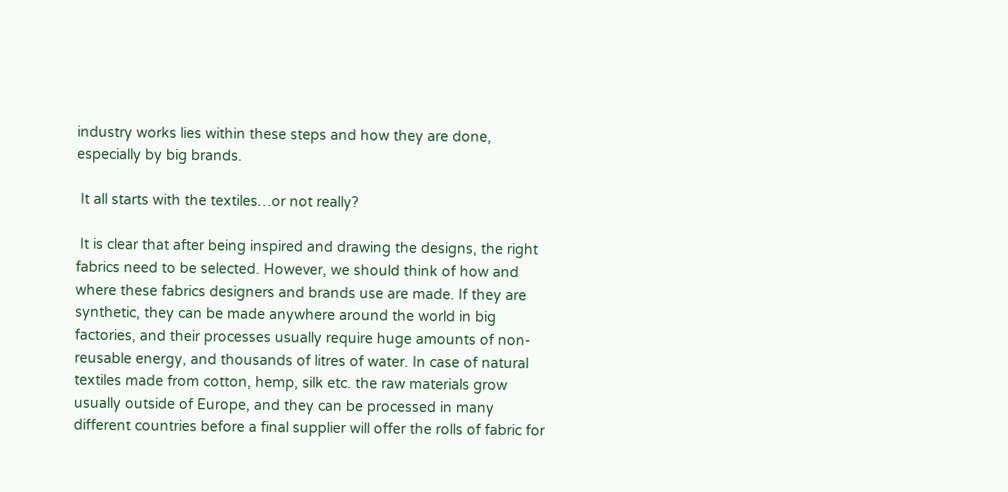industry works lies within these steps and how they are done, especially by big brands.

 It all starts with the textiles…or not really?

 It is clear that after being inspired and drawing the designs, the right fabrics need to be selected. However, we should think of how and where these fabrics designers and brands use are made. If they are synthetic, they can be made anywhere around the world in big factories, and their processes usually require huge amounts of non-reusable energy, and thousands of litres of water. In case of natural textiles made from cotton, hemp, silk etc. the raw materials grow usually outside of Europe, and they can be processed in many different countries before a final supplier will offer the rolls of fabric for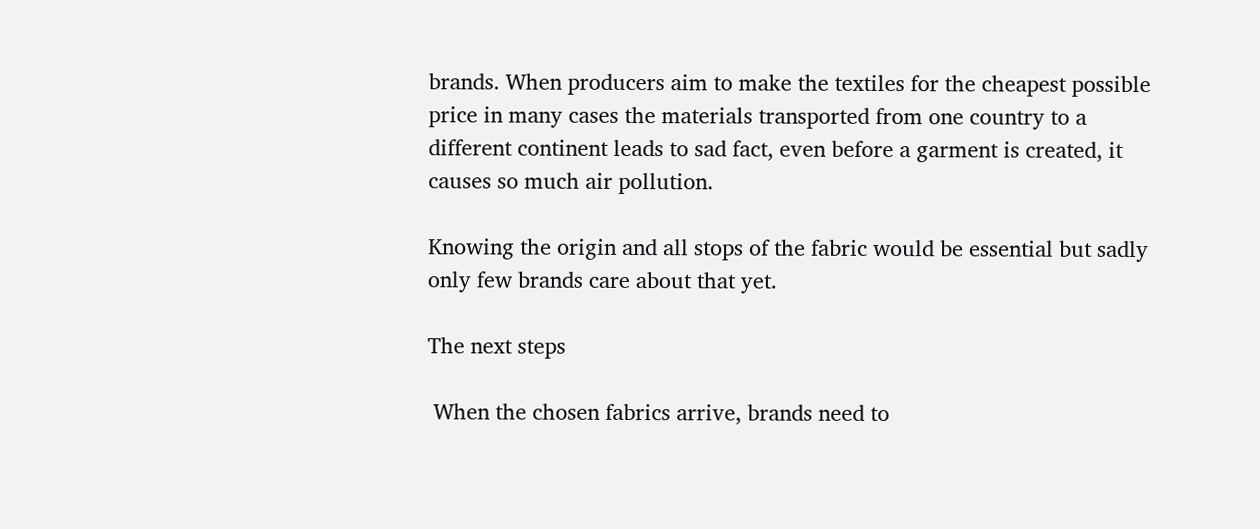brands. When producers aim to make the textiles for the cheapest possible price in many cases the materials transported from one country to a different continent leads to sad fact, even before a garment is created, it causes so much air pollution.

Knowing the origin and all stops of the fabric would be essential but sadly only few brands care about that yet.

The next steps

 When the chosen fabrics arrive, brands need to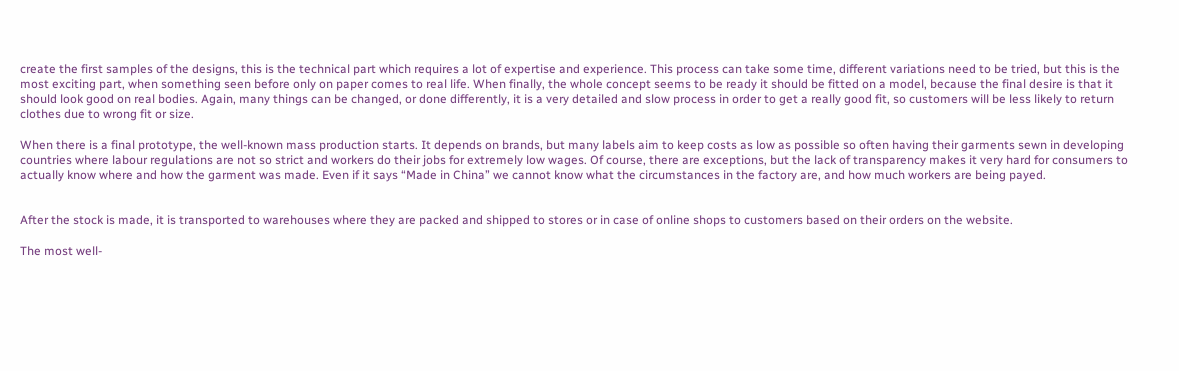create the first samples of the designs, this is the technical part which requires a lot of expertise and experience. This process can take some time, different variations need to be tried, but this is the most exciting part, when something seen before only on paper comes to real life. When finally, the whole concept seems to be ready it should be fitted on a model, because the final desire is that it should look good on real bodies. Again, many things can be changed, or done differently, it is a very detailed and slow process in order to get a really good fit, so customers will be less likely to return clothes due to wrong fit or size.

When there is a final prototype, the well-known mass production starts. It depends on brands, but many labels aim to keep costs as low as possible so often having their garments sewn in developing countries where labour regulations are not so strict and workers do their jobs for extremely low wages. Of course, there are exceptions, but the lack of transparency makes it very hard for consumers to actually know where and how the garment was made. Even if it says “Made in China” we cannot know what the circumstances in the factory are, and how much workers are being payed.


After the stock is made, it is transported to warehouses where they are packed and shipped to stores or in case of online shops to customers based on their orders on the website.

The most well-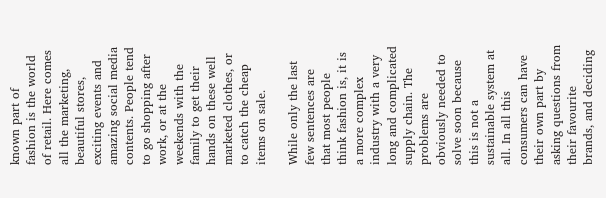known part of fashion is the world of retail. Here comes all the marketing, beautiful stores, exciting events and amazing social media contents. People tend to go shopping after work, or at the weekends with the family to get their hands on these well marketed clothes, or to catch the cheap items on sale.

While only the last few sentences are that most people think fashion is, it is a more complex industry with a very long and complicated supply chain. The problems are  obviously needed to solve soon because this is not a sustainable system at all. In all this consumers can have their own part by asking questions from their favourite brands, and deciding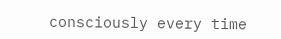consciously every time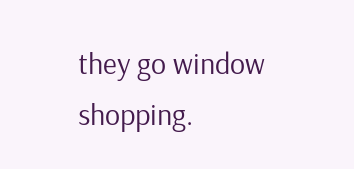they go window shopping.